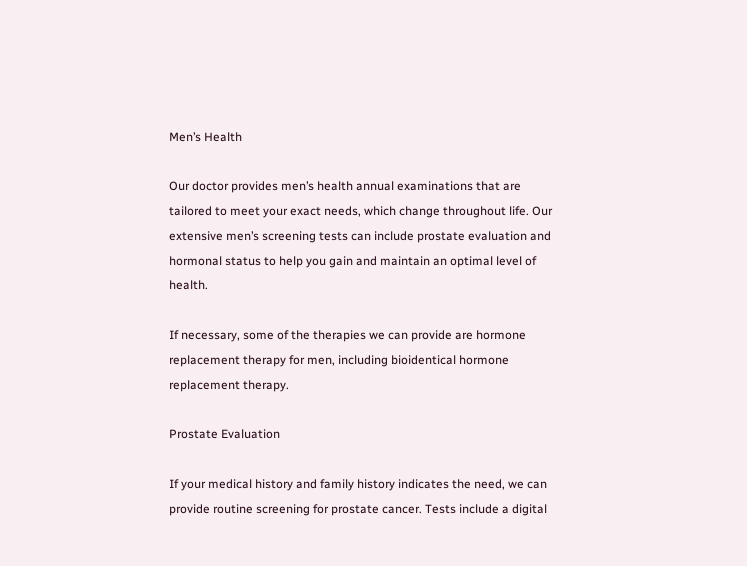Men’s Health

Our doctor provides men’s health annual examinations that are tailored to meet your exact needs, which change throughout life. Our extensive men’s screening tests can include prostate evaluation and hormonal status to help you gain and maintain an optimal level of health.

If necessary, some of the therapies we can provide are hormone replacement therapy for men, including bioidentical hormone replacement therapy.

Prostate Evaluation

If your medical history and family history indicates the need, we can provide routine screening for prostate cancer. Tests include a digital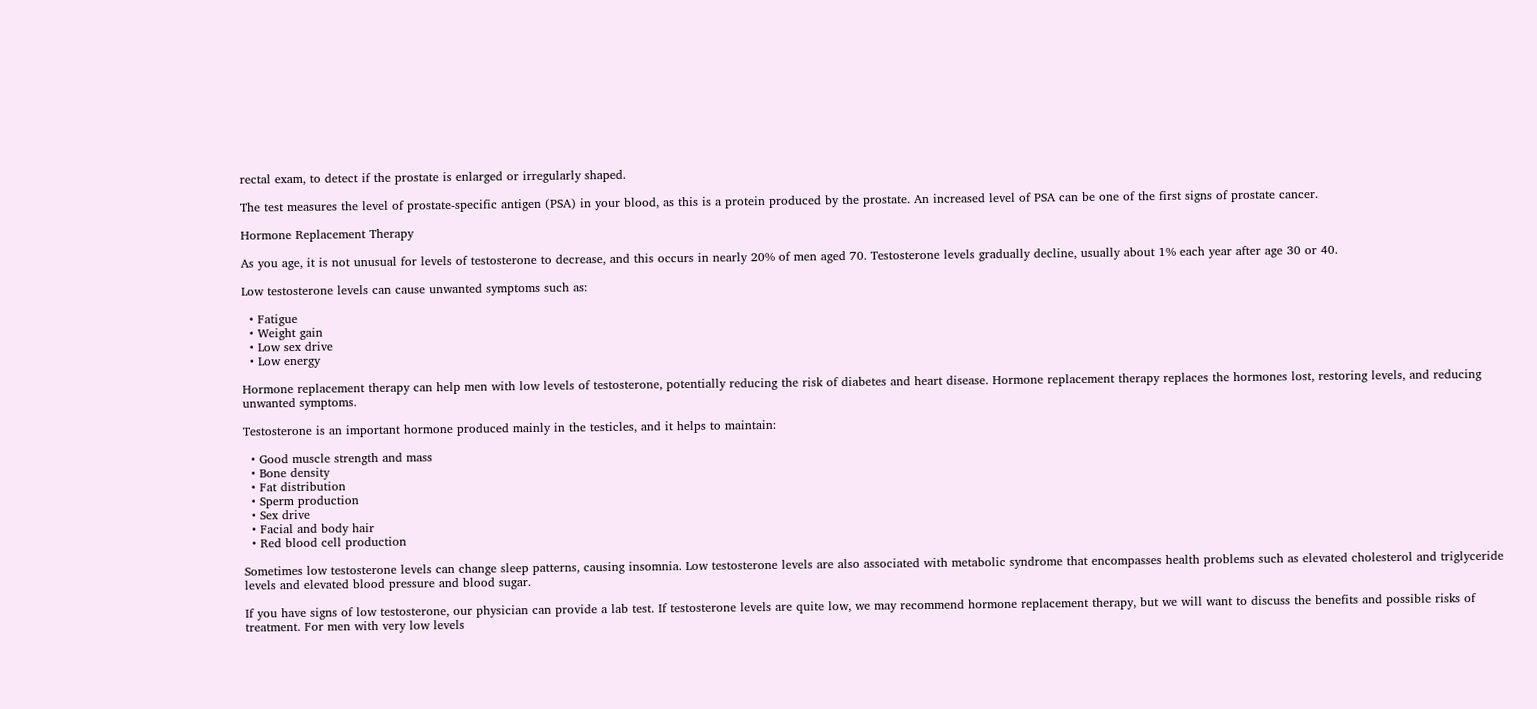rectal exam, to detect if the prostate is enlarged or irregularly shaped.

The test measures the level of prostate-specific antigen (PSA) in your blood, as this is a protein produced by the prostate. An increased level of PSA can be one of the first signs of prostate cancer.

Hormone Replacement Therapy

As you age, it is not unusual for levels of testosterone to decrease, and this occurs in nearly 20% of men aged 70. Testosterone levels gradually decline, usually about 1% each year after age 30 or 40.

Low testosterone levels can cause unwanted symptoms such as:

  • Fatigue
  • Weight gain
  • Low sex drive
  • Low energy

Hormone replacement therapy can help men with low levels of testosterone, potentially reducing the risk of diabetes and heart disease. Hormone replacement therapy replaces the hormones lost, restoring levels, and reducing unwanted symptoms.

Testosterone is an important hormone produced mainly in the testicles, and it helps to maintain:

  • Good muscle strength and mass
  • Bone density
  • Fat distribution
  • Sperm production
  • Sex drive
  • Facial and body hair
  • Red blood cell production

Sometimes low testosterone levels can change sleep patterns, causing insomnia. Low testosterone levels are also associated with metabolic syndrome that encompasses health problems such as elevated cholesterol and triglyceride levels and elevated blood pressure and blood sugar.

If you have signs of low testosterone, our physician can provide a lab test. If testosterone levels are quite low, we may recommend hormone replacement therapy, but we will want to discuss the benefits and possible risks of treatment. For men with very low levels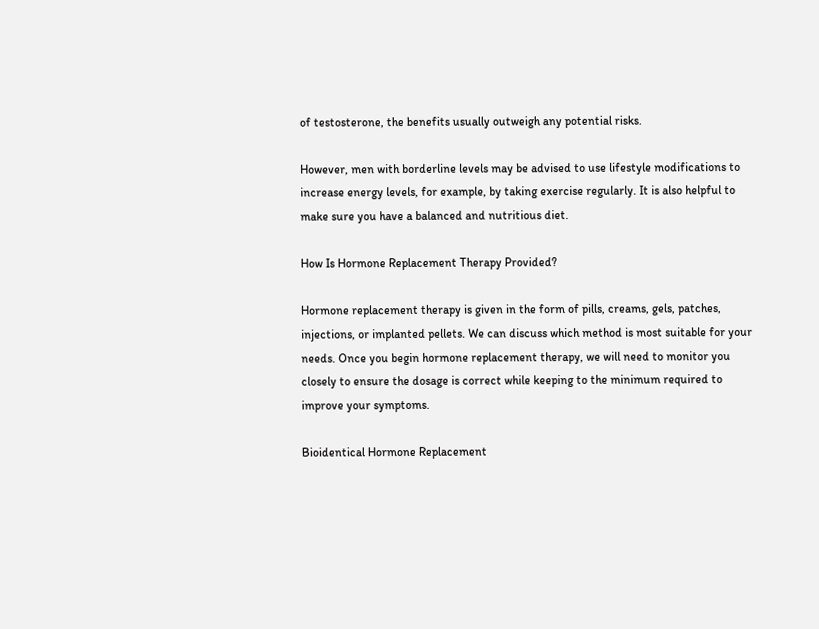of testosterone, the benefits usually outweigh any potential risks.

However, men with borderline levels may be advised to use lifestyle modifications to increase energy levels, for example, by taking exercise regularly. It is also helpful to make sure you have a balanced and nutritious diet.

How Is Hormone Replacement Therapy Provided?

Hormone replacement therapy is given in the form of pills, creams, gels, patches, injections, or implanted pellets. We can discuss which method is most suitable for your needs. Once you begin hormone replacement therapy, we will need to monitor you closely to ensure the dosage is correct while keeping to the minimum required to improve your symptoms.

Bioidentical Hormone Replacement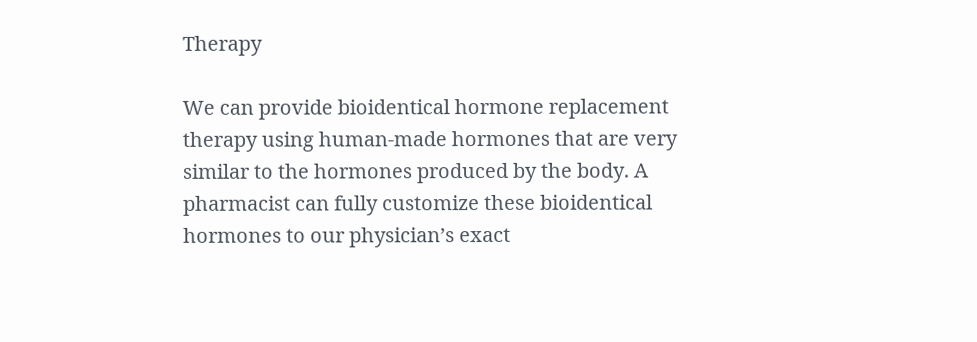Therapy

We can provide bioidentical hormone replacement therapy using human-made hormones that are very similar to the hormones produced by the body. A pharmacist can fully customize these bioidentical hormones to our physician’s exact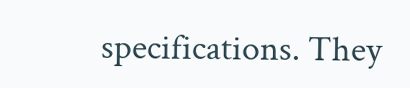specifications. They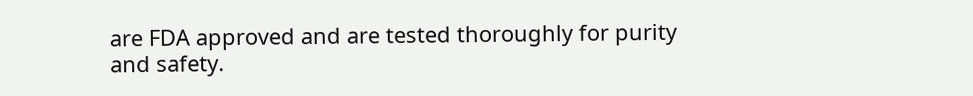are FDA approved and are tested thoroughly for purity and safety.